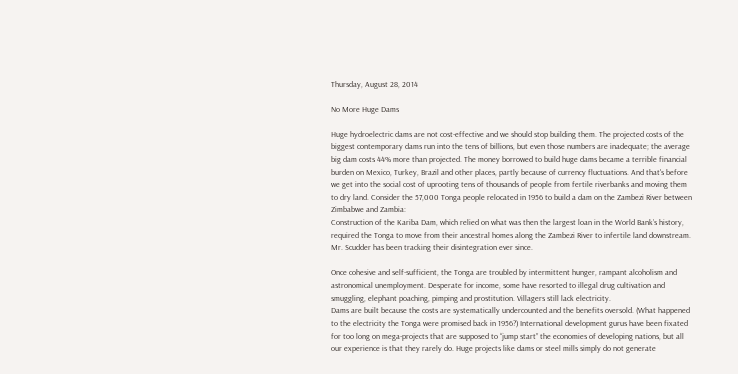Thursday, August 28, 2014

No More Huge Dams

Huge hydroelectric dams are not cost-effective and we should stop building them. The projected costs of the biggest contemporary dams run into the tens of billions, but even those numbers are inadequate; the average big dam costs 44% more than projected. The money borrowed to build huge dams became a terrible financial burden on Mexico, Turkey, Brazil and other places, partly because of currency fluctuations. And that's before we get into the social cost of uprooting tens of thousands of people from fertile riverbanks and moving them to dry land. Consider the 57,000 Tonga people relocated in 1956 to build a dam on the Zambezi River between Zimbabwe and Zambia:
Construction of the Kariba Dam, which relied on what was then the largest loan in the World Bank’s history, required the Tonga to move from their ancestral homes along the Zambezi River to infertile land downstream. Mr. Scudder has been tracking their disintegration ever since.

Once cohesive and self-sufficient, the Tonga are troubled by intermittent hunger, rampant alcoholism and astronomical unemployment. Desperate for income, some have resorted to illegal drug cultivation and smuggling, elephant poaching, pimping and prostitution. Villagers still lack electricity.
Dams are built because the costs are systematically undercounted and the benefits oversold. (What happened to the electricity the Tonga were promised back in 1956?) International development gurus have been fixated for too long on mega-projects that are supposed to “jump start” the economies of developing nations, but all our experience is that they rarely do. Huge projects like dams or steel mills simply do not generate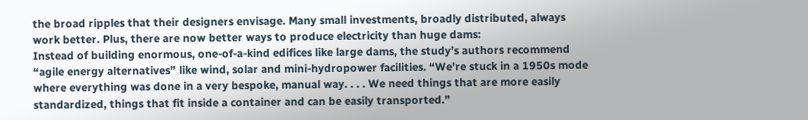the broad ripples that their designers envisage. Many small investments, broadly distributed, always work better. Plus, there are now better ways to produce electricity than huge dams:
Instead of building enormous, one-of-a-kind edifices like large dams, the study’s authors recommend “agile energy alternatives” like wind, solar and mini-hydropower facilities. “We’re stuck in a 1950s mode where everything was done in a very bespoke, manual way. . . . We need things that are more easily standardized, things that fit inside a container and can be easily transported.”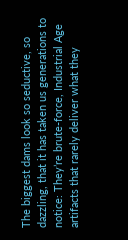The biggest dams look so seductive, so dazzling, that it has taken us generations to notice: They’re brute-force, Industrial Age artifacts that rarely deliver what they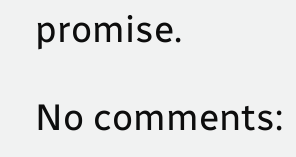promise.

No comments: